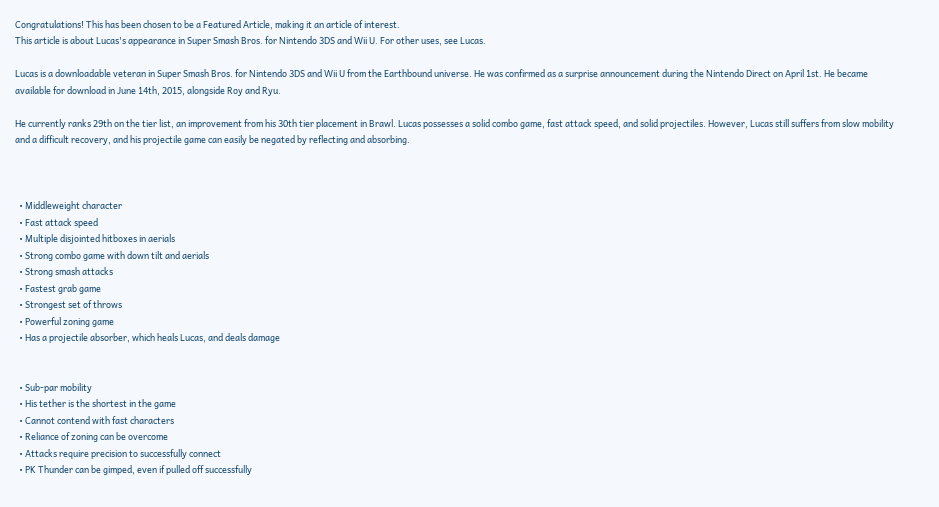Congratulations! This has been chosen to be a Featured Article, making it an article of interest.
This article is about Lucas's appearance in Super Smash Bros. for Nintendo 3DS and Wii U. For other uses, see Lucas.

Lucas is a downloadable veteran in Super Smash Bros. for Nintendo 3DS and Wii U from the Earthbound universe. He was confirmed as a surprise announcement during the Nintendo Direct on April 1st. He became available for download in June 14th, 2015, alongside Roy and Ryu.

He currently ranks 29th on the tier list, an improvement from his 30th tier placement in Brawl. Lucas possesses a solid combo game, fast attack speed, and solid projectiles. However, Lucas still suffers from slow mobility and a difficult recovery, and his projectile game can easily be negated by reflecting and absorbing.



  • Middleweight character
  • Fast attack speed
  • Multiple disjointed hitboxes in aerials
  • Strong combo game with down tilt and aerials
  • Strong smash attacks
  • Fastest grab game
  • Strongest set of throws
  • Powerful zoning game
  • Has a projectile absorber, which heals Lucas, and deals damage


  • Sub-par mobility
  • His tether is the shortest in the game
  • Cannot contend with fast characters
  • Reliance of zoning can be overcome
  • Attacks require precision to successfully connect
  • PK Thunder can be gimped, even if pulled off successfully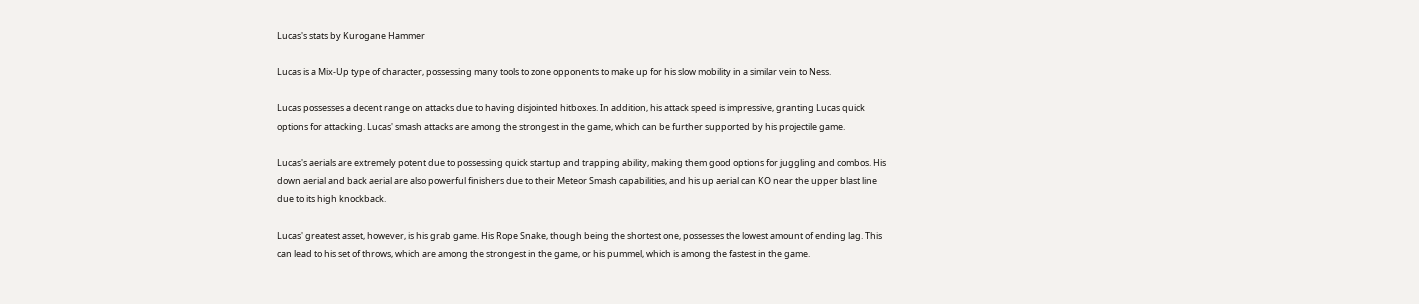Lucas's stats by Kurogane Hammer

Lucas is a Mix-Up type of character, possessing many tools to zone opponents to make up for his slow mobility in a similar vein to Ness.

Lucas possesses a decent range on attacks due to having disjointed hitboxes. In addition, his attack speed is impressive, granting Lucas quick options for attacking. Lucas' smash attacks are among the strongest in the game, which can be further supported by his projectile game.

Lucas's aerials are extremely potent due to possessing quick startup and trapping ability, making them good options for juggling and combos. His down aerial and back aerial are also powerful finishers due to their Meteor Smash capabilities, and his up aerial can KO near the upper blast line due to its high knockback.

Lucas' greatest asset, however, is his grab game. His Rope Snake, though being the shortest one, possesses the lowest amount of ending lag. This can lead to his set of throws, which are among the strongest in the game, or his pummel, which is among the fastest in the game.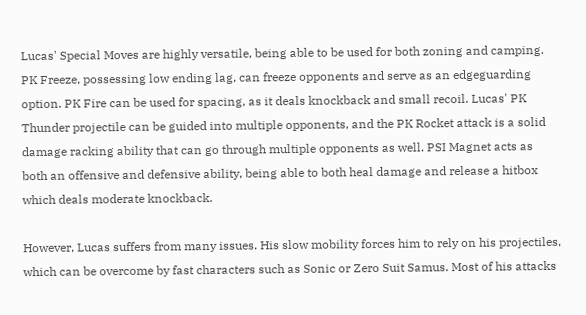Lucas' Special Moves are highly versatile, being able to be used for both zoning and camping. PK Freeze, possessing low ending lag, can freeze opponents and serve as an edgeguarding option. PK Fire can be used for spacing, as it deals knockback and small recoil. Lucas' PK Thunder projectile can be guided into multiple opponents, and the PK Rocket attack is a solid damage racking ability that can go through multiple opponents as well. PSI Magnet acts as both an offensive and defensive ability, being able to both heal damage and release a hitbox which deals moderate knockback.

However, Lucas suffers from many issues. His slow mobility forces him to rely on his projectiles, which can be overcome by fast characters such as Sonic or Zero Suit Samus. Most of his attacks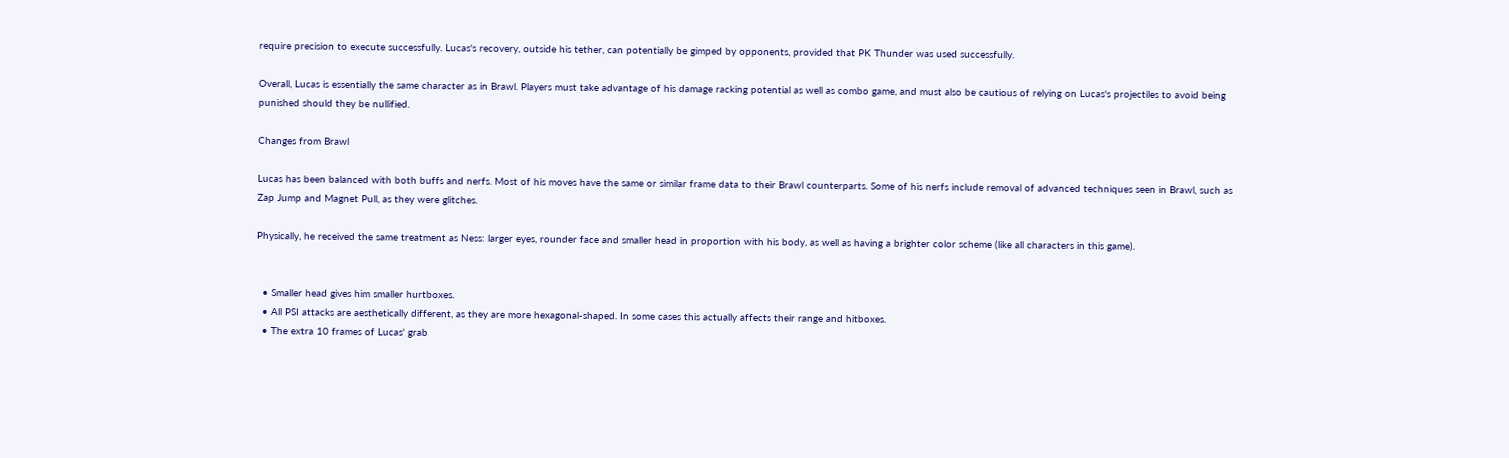require precision to execute successfully. Lucas's recovery, outside his tether, can potentially be gimped by opponents, provided that PK Thunder was used successfully.

Overall, Lucas is essentially the same character as in Brawl. Players must take advantage of his damage racking potential as well as combo game, and must also be cautious of relying on Lucas's projectiles to avoid being punished should they be nullified.

Changes from Brawl

Lucas has been balanced with both buffs and nerfs. Most of his moves have the same or similar frame data to their Brawl counterparts. Some of his nerfs include removal of advanced techniques seen in Brawl, such as Zap Jump and Magnet Pull, as they were glitches.

Physically, he received the same treatment as Ness: larger eyes, rounder face and smaller head in proportion with his body, as well as having a brighter color scheme (like all characters in this game).


  • Smaller head gives him smaller hurtboxes.
  • All PSI attacks are aesthetically different, as they are more hexagonal-shaped. In some cases this actually affects their range and hitboxes.
  • The extra 10 frames of Lucas' grab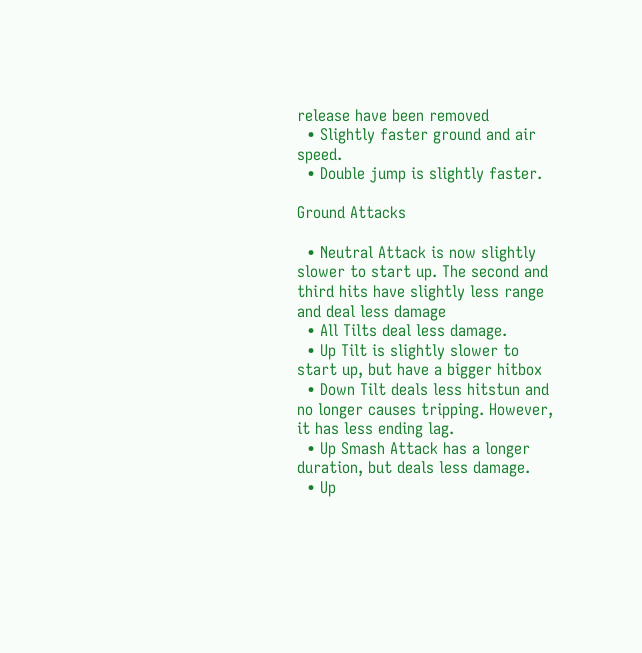release have been removed
  • Slightly faster ground and air speed.
  • Double jump is slightly faster.

Ground Attacks

  • Neutral Attack is now slightly slower to start up. The second and third hits have slightly less range and deal less damage
  • All Tilts deal less damage.
  • Up Tilt is slightly slower to start up, but have a bigger hitbox
  • Down Tilt deals less hitstun and no longer causes tripping. However, it has less ending lag.
  • Up Smash Attack has a longer duration, but deals less damage.
  • Up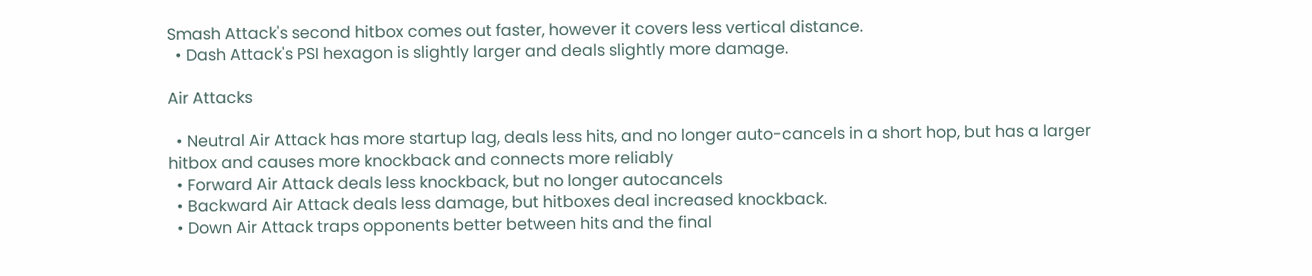Smash Attack's second hitbox comes out faster, however it covers less vertical distance.
  • Dash Attack's PSI hexagon is slightly larger and deals slightly more damage.

Air Attacks

  • Neutral Air Attack has more startup lag, deals less hits, and no longer auto-cancels in a short hop, but has a larger hitbox and causes more knockback and connects more reliably
  • Forward Air Attack deals less knockback, but no longer autocancels
  • Backward Air Attack deals less damage, but hitboxes deal increased knockback.
  • Down Air Attack traps opponents better between hits and the final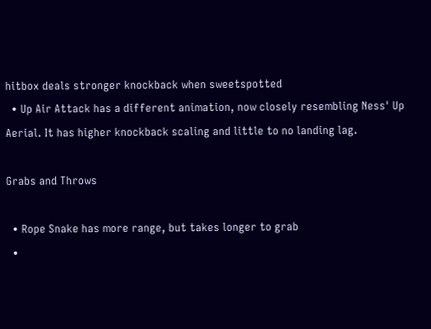hitbox deals stronger knockback when sweetspotted
  • Up Air Attack has a different animation, now closely resembling Ness' Up Aerial. It has higher knockback scaling and little to no landing lag.

Grabs and Throws

  • Rope Snake has more range, but takes longer to grab
  •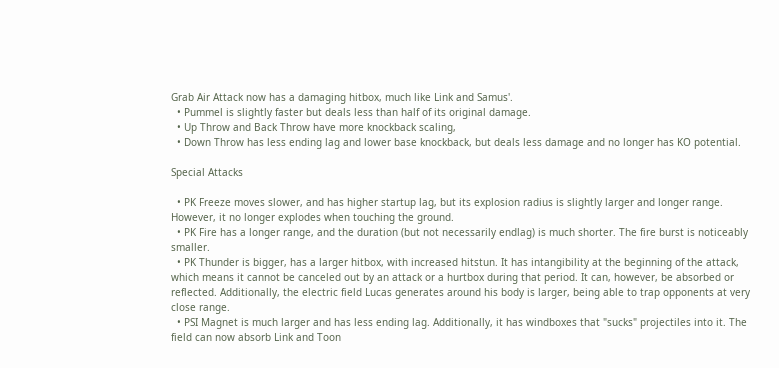Grab Air Attack now has a damaging hitbox, much like Link and Samus'.
  • Pummel is slightly faster but deals less than half of its original damage.
  • Up Throw and Back Throw have more knockback scaling,
  • Down Throw has less ending lag and lower base knockback, but deals less damage and no longer has KO potential.

Special Attacks

  • PK Freeze moves slower, and has higher startup lag, but its explosion radius is slightly larger and longer range. However, it no longer explodes when touching the ground.
  • PK Fire has a longer range, and the duration (but not necessarily endlag) is much shorter. The fire burst is noticeably smaller.
  • PK Thunder is bigger, has a larger hitbox, with increased hitstun. It has intangibility at the beginning of the attack, which means it cannot be canceled out by an attack or a hurtbox during that period. It can, however, be absorbed or reflected. Additionally, the electric field Lucas generates around his body is larger, being able to trap opponents at very close range.
  • PSI Magnet is much larger and has less ending lag. Additionally, it has windboxes that "sucks" projectiles into it. The field can now absorb Link and Toon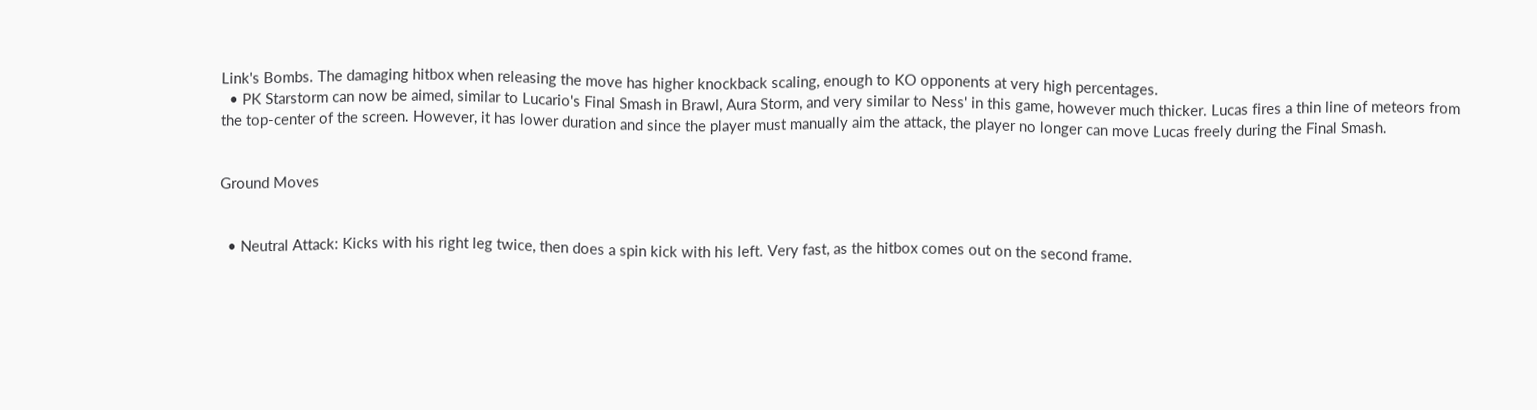Link's Bombs. The damaging hitbox when releasing the move has higher knockback scaling, enough to KO opponents at very high percentages.
  • PK Starstorm can now be aimed, similar to Lucario's Final Smash in Brawl, Aura Storm, and very similar to Ness' in this game, however much thicker. Lucas fires a thin line of meteors from the top-center of the screen. However, it has lower duration and since the player must manually aim the attack, the player no longer can move Lucas freely during the Final Smash.


Ground Moves


  • Neutral Attack: Kicks with his right leg twice, then does a spin kick with his left. Very fast, as the hitbox comes out on the second frame.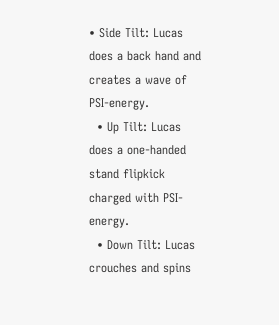• Side Tilt: Lucas does a back hand and creates a wave of PSI-energy.
  • Up Tilt: Lucas does a one-handed stand flipkick charged with PSI-energy.
  • Down Tilt: Lucas crouches and spins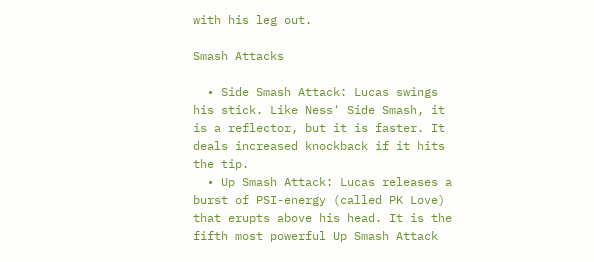with his leg out.

Smash Attacks

  • Side Smash Attack: Lucas swings his stick. Like Ness' Side Smash, it is a reflector, but it is faster. It deals increased knockback if it hits the tip.
  • Up Smash Attack: Lucas releases a burst of PSI-energy (called PK Love) that erupts above his head. It is the fifth most powerful Up Smash Attack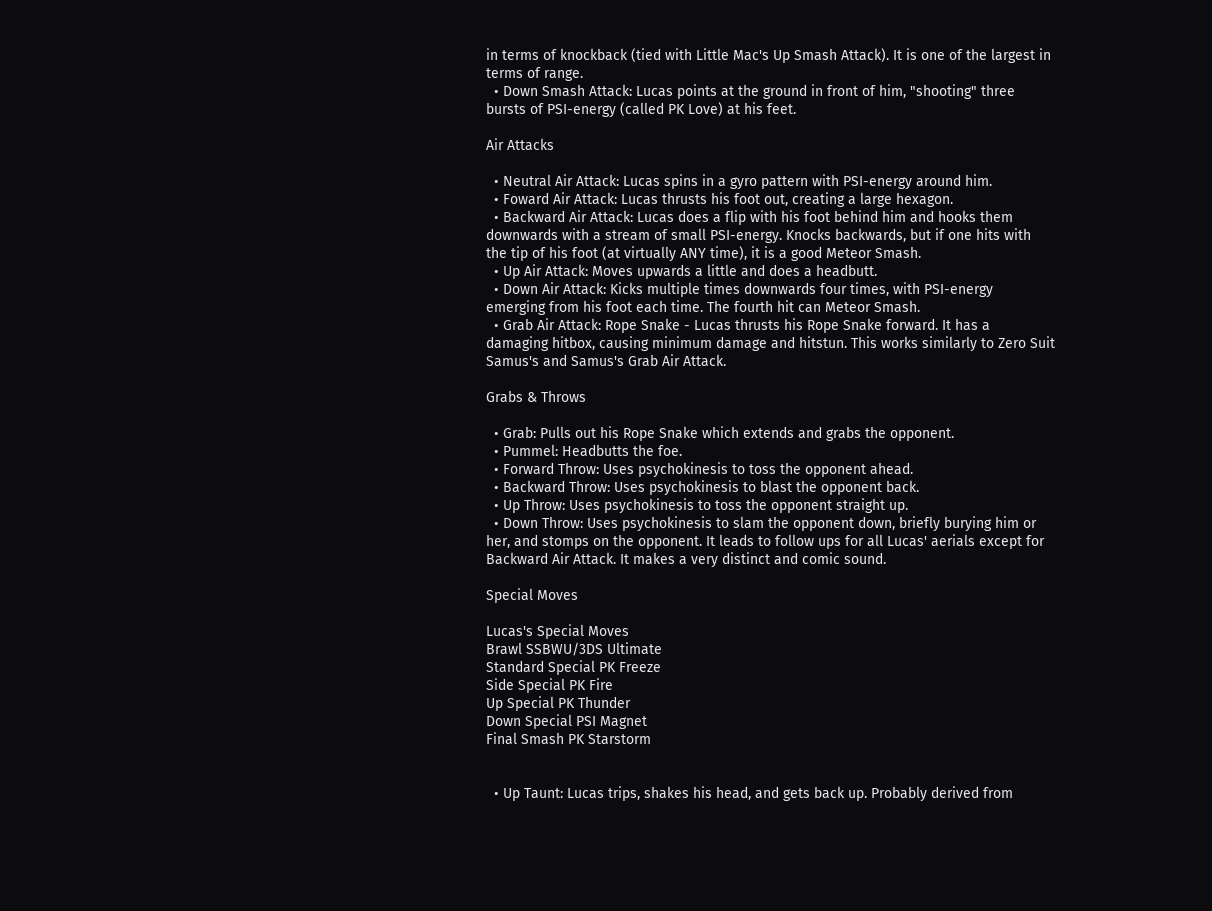in terms of knockback (tied with Little Mac's Up Smash Attack). It is one of the largest in terms of range.
  • Down Smash Attack: Lucas points at the ground in front of him, "shooting" three bursts of PSI-energy (called PK Love) at his feet.

Air Attacks

  • Neutral Air Attack: Lucas spins in a gyro pattern with PSI-energy around him.
  • Foward Air Attack: Lucas thrusts his foot out, creating a large hexagon.
  • Backward Air Attack: Lucas does a flip with his foot behind him and hooks them downwards with a stream of small PSI-energy. Knocks backwards, but if one hits with the tip of his foot (at virtually ANY time), it is a good Meteor Smash.
  • Up Air Attack: Moves upwards a little and does a headbutt.
  • Down Air Attack: Kicks multiple times downwards four times, with PSI-energy emerging from his foot each time. The fourth hit can Meteor Smash.
  • Grab Air Attack: Rope Snake - Lucas thrusts his Rope Snake forward. It has a damaging hitbox, causing minimum damage and hitstun. This works similarly to Zero Suit Samus's and Samus's Grab Air Attack.

Grabs & Throws

  • Grab: Pulls out his Rope Snake which extends and grabs the opponent.
  • Pummel: Headbutts the foe.
  • Forward Throw: Uses psychokinesis to toss the opponent ahead.
  • Backward Throw: Uses psychokinesis to blast the opponent back.
  • Up Throw: Uses psychokinesis to toss the opponent straight up.
  • Down Throw: Uses psychokinesis to slam the opponent down, briefly burying him or her, and stomps on the opponent. It leads to follow ups for all Lucas' aerials except for Backward Air Attack. It makes a very distinct and comic sound.

Special Moves

Lucas's Special Moves
Brawl SSBWU/3DS Ultimate
Standard Special PK Freeze
Side Special PK Fire
Up Special PK Thunder
Down Special PSI Magnet
Final Smash PK Starstorm


  • Up Taunt: Lucas trips, shakes his head, and gets back up. Probably derived from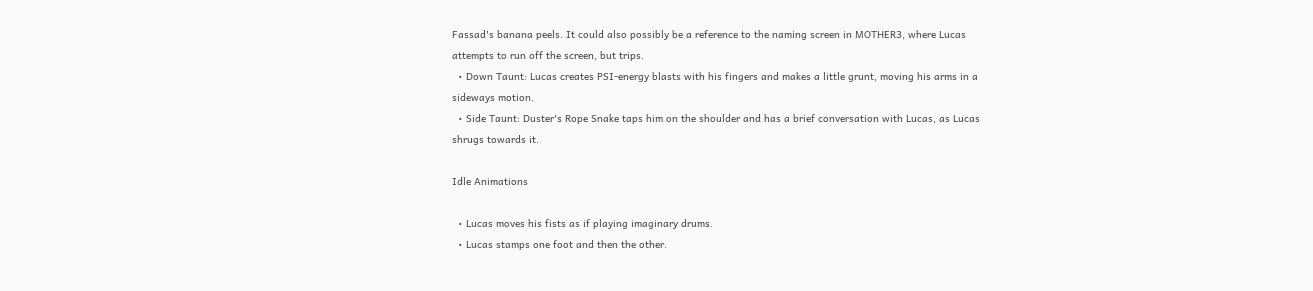Fassad's banana peels. It could also possibly be a reference to the naming screen in MOTHER3, where Lucas attempts to run off the screen, but trips.
  • Down Taunt: Lucas creates PSI-energy blasts with his fingers and makes a little grunt, moving his arms in a sideways motion.
  • Side Taunt: Duster's Rope Snake taps him on the shoulder and has a brief conversation with Lucas, as Lucas shrugs towards it.

Idle Animations

  • Lucas moves his fists as if playing imaginary drums.
  • Lucas stamps one foot and then the other.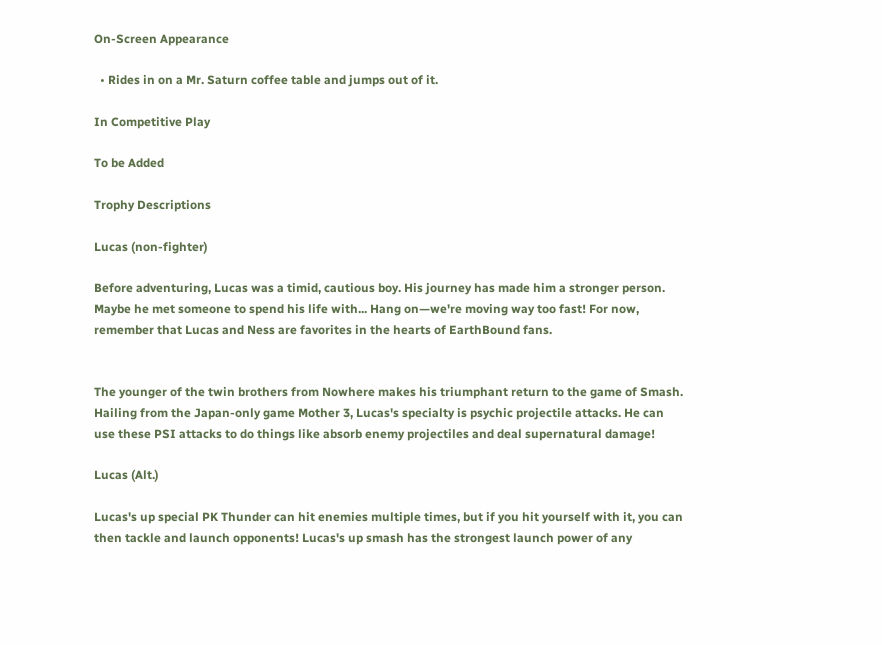On-Screen Appearance

  • Rides in on a Mr. Saturn coffee table and jumps out of it.

In Competitive Play

To be Added

Trophy Descriptions

Lucas (non-fighter)

Before adventuring, Lucas was a timid, cautious boy. His journey has made him a stronger person. Maybe he met someone to spend his life with... Hang on—we're moving way too fast! For now, remember that Lucas and Ness are favorites in the hearts of EarthBound fans.


The younger of the twin brothers from Nowhere makes his triumphant return to the game of Smash. Hailing from the Japan-only game Mother 3, Lucas's specialty is psychic projectile attacks. He can use these PSI attacks to do things like absorb enemy projectiles and deal supernatural damage!

Lucas (Alt.)

Lucas's up special PK Thunder can hit enemies multiple times, but if you hit yourself with it, you can then tackle and launch opponents! Lucas's up smash has the strongest launch power of any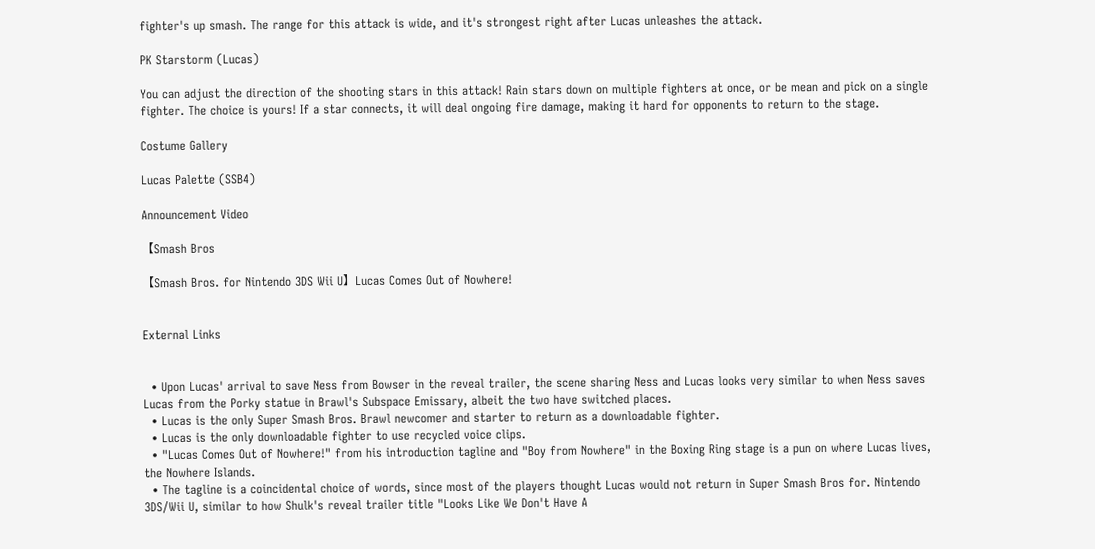fighter's up smash. The range for this attack is wide, and it's strongest right after Lucas unleashes the attack.

PK Starstorm (Lucas)

You can adjust the direction of the shooting stars in this attack! Rain stars down on multiple fighters at once, or be mean and pick on a single fighter. The choice is yours! If a star connects, it will deal ongoing fire damage, making it hard for opponents to return to the stage.

Costume Gallery

Lucas Palette (SSB4)

Announcement Video

【Smash Bros

【Smash Bros. for Nintendo 3DS Wii U】Lucas Comes Out of Nowhere!


External Links


  • Upon Lucas' arrival to save Ness from Bowser in the reveal trailer, the scene sharing Ness and Lucas looks very similar to when Ness saves Lucas from the Porky statue in Brawl's Subspace Emissary, albeit the two have switched places.
  • Lucas is the only Super Smash Bros. Brawl newcomer and starter to return as a downloadable fighter.
  • Lucas is the only downloadable fighter to use recycled voice clips.
  • "Lucas Comes Out of Nowhere!" from his introduction tagline and "Boy from Nowhere" in the Boxing Ring stage is a pun on where Lucas lives, the Nowhere Islands.
  • The tagline is a coincidental choice of words, since most of the players thought Lucas would not return in Super Smash Bros for. Nintendo 3DS/Wii U, similar to how Shulk's reveal trailer title "Looks Like We Don't Have A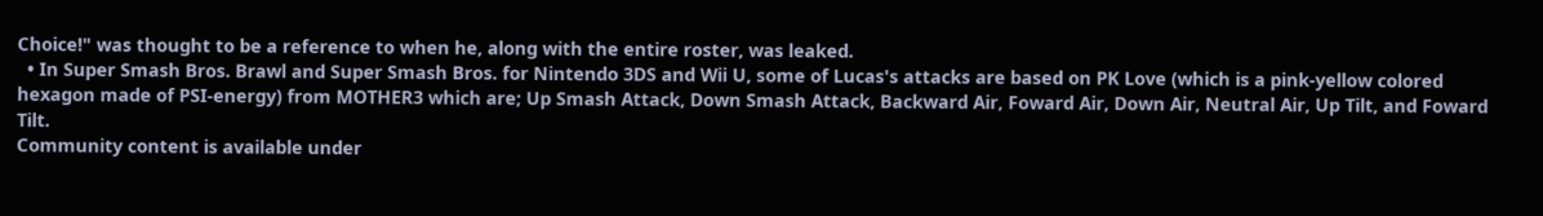Choice!" was thought to be a reference to when he, along with the entire roster, was leaked.
  • In Super Smash Bros. Brawl and Super Smash Bros. for Nintendo 3DS and Wii U, some of Lucas's attacks are based on PK Love (which is a pink-yellow colored hexagon made of PSI-energy) from MOTHER3 which are; Up Smash Attack, Down Smash Attack, Backward Air, Foward Air, Down Air, Neutral Air, Up Tilt, and Foward Tilt.
Community content is available under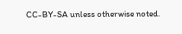CC-BY-SA unless otherwise noted.